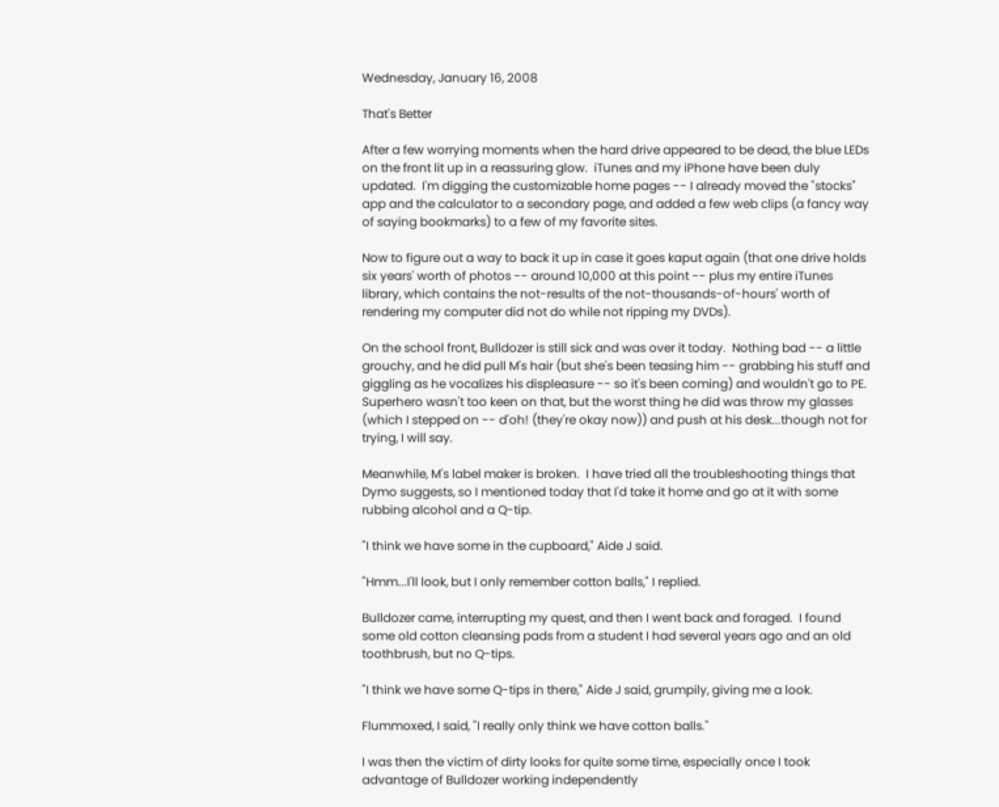Wednesday, January 16, 2008

That's Better

After a few worrying moments when the hard drive appeared to be dead, the blue LEDs on the front lit up in a reassuring glow.  iTunes and my iPhone have been duly updated.  I'm digging the customizable home pages -- I already moved the "stocks" app and the calculator to a secondary page, and added a few web clips (a fancy way of saying bookmarks) to a few of my favorite sites.

Now to figure out a way to back it up in case it goes kaput again (that one drive holds six years' worth of photos -- around 10,000 at this point -- plus my entire iTunes library, which contains the not-results of the not-thousands-of-hours' worth of rendering my computer did not do while not ripping my DVDs).

On the school front, Bulldozer is still sick and was over it today.  Nothing bad -- a little grouchy, and he did pull M's hair (but she's been teasing him -- grabbing his stuff and giggling as he vocalizes his displeasure -- so it's been coming) and wouldn't go to PE.  Superhero wasn't too keen on that, but the worst thing he did was throw my glasses (which I stepped on -- d'oh! (they're okay now)) and push at his desk...though not for trying, I will say.

Meanwhile, M's label maker is broken.  I have tried all the troubleshooting things that Dymo suggests, so I mentioned today that I'd take it home and go at it with some rubbing alcohol and a Q-tip.

"I think we have some in the cupboard," Aide J said.

"Hmm...I'll look, but I only remember cotton balls," I replied.

Bulldozer came, interrupting my quest, and then I went back and foraged.  I found some old cotton cleansing pads from a student I had several years ago and an old toothbrush, but no Q-tips.

"I think we have some Q-tips in there," Aide J said, grumpily, giving me a look.

Flummoxed, I said, "I really only think we have cotton balls."

I was then the victim of dirty looks for quite some time, especially once I took advantage of Bulldozer working independently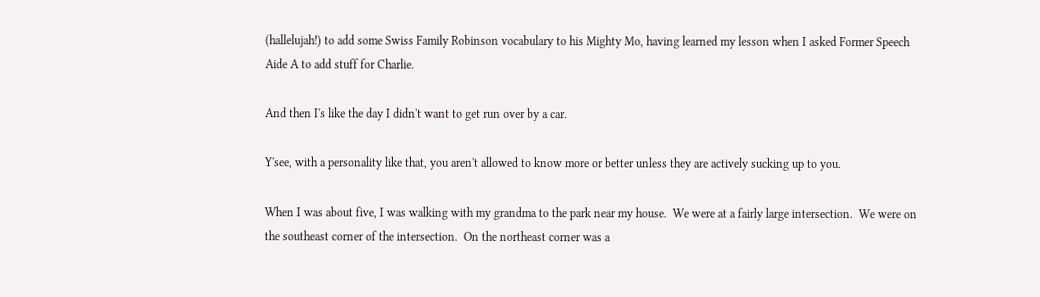(hallelujah!) to add some Swiss Family Robinson vocabulary to his Mighty Mo, having learned my lesson when I asked Former Speech Aide A to add stuff for Charlie.

And then I's like the day I didn't want to get run over by a car.

Y'see, with a personality like that, you aren't allowed to know more or better unless they are actively sucking up to you.

When I was about five, I was walking with my grandma to the park near my house.  We were at a fairly large intersection.  We were on the southeast corner of the intersection.  On the northeast corner was a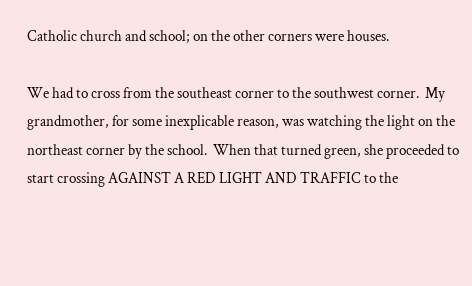Catholic church and school; on the other corners were houses.

We had to cross from the southeast corner to the southwest corner.  My grandmother, for some inexplicable reason, was watching the light on the northeast corner by the school.  When that turned green, she proceeded to start crossing AGAINST A RED LIGHT AND TRAFFIC to the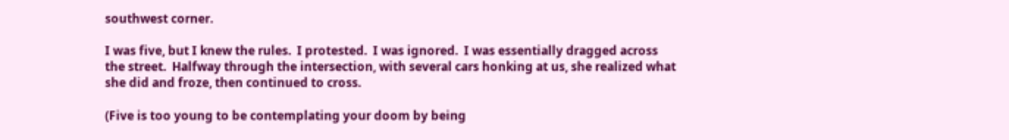southwest corner.

I was five, but I knew the rules.  I protested.  I was ignored.  I was essentially dragged across the street.  Halfway through the intersection, with several cars honking at us, she realized what she did and froze, then continued to cross.

(Five is too young to be contemplating your doom by being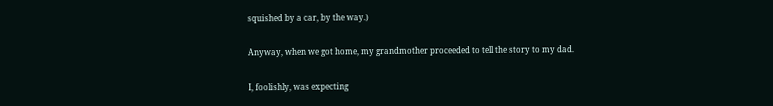squished by a car, by the way.)

Anyway, when we got home, my grandmother proceeded to tell the story to my dad.

I, foolishly, was expecting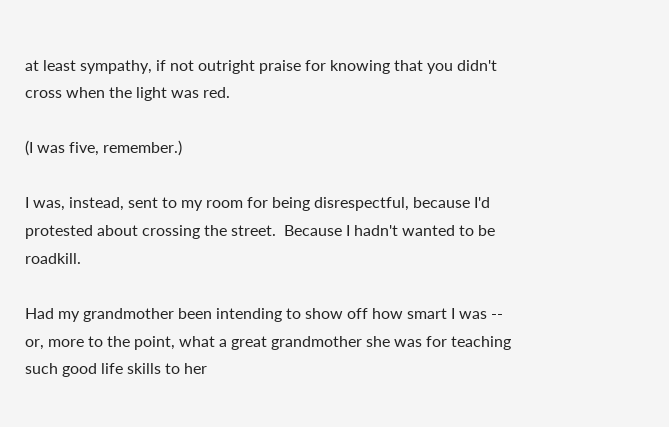at least sympathy, if not outright praise for knowing that you didn't cross when the light was red.

(I was five, remember.)

I was, instead, sent to my room for being disrespectful, because I'd protested about crossing the street.  Because I hadn't wanted to be roadkill.

Had my grandmother been intending to show off how smart I was -- or, more to the point, what a great grandmother she was for teaching such good life skills to her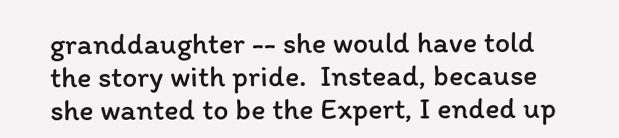granddaughter -- she would have told the story with pride.  Instead, because she wanted to be the Expert, I ended up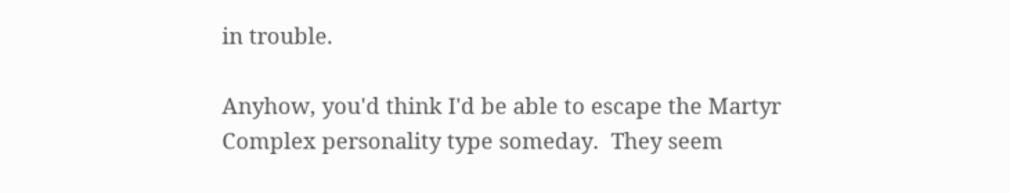in trouble.

Anyhow, you'd think I'd be able to escape the Martyr Complex personality type someday.  They seem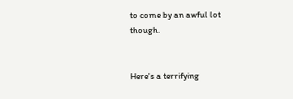to come by an awful lot though.


Here's a terrifying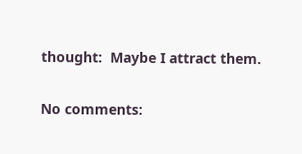thought:  Maybe I attract them.


No comments: